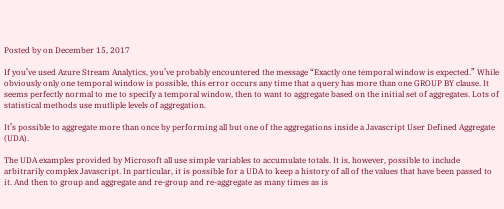Posted by on December 15, 2017

If you’ve used Azure Stream Analytics, you’ve probably encountered the message “Exactly one temporal window is expected.” While obviously only one temporal window is possible, this error occurs any time that a query has more than one GROUP BY clause. It seems perfectly normal to me to specify a temporal window, then to want to aggregate based on the initial set of aggregates. Lots of statistical methods use mutliple levels of aggregation.

It’s possible to aggregate more than once by performing all but one of the aggregations inside a Javascript User Defined Aggregate (UDA).

The UDA examples provided by Microsoft all use simple variables to accumulate totals. It is, however, possible to include arbitrarily complex Javascript. In particular, it is possible for a UDA to keep a history of all of the values that have been passed to it. And then to group and aggregate and re-group and re-aggregate as many times as is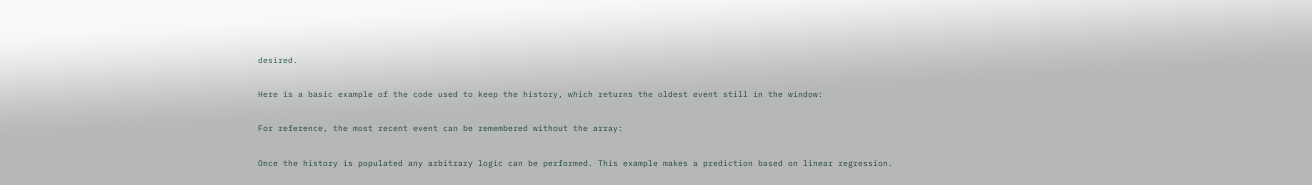desired.

Here is a basic example of the code used to keep the history, which returns the oldest event still in the window:

For reference, the most recent event can be remembered without the array:

Once the history is populated any arbitrary logic can be performed. This example makes a prediction based on linear regression.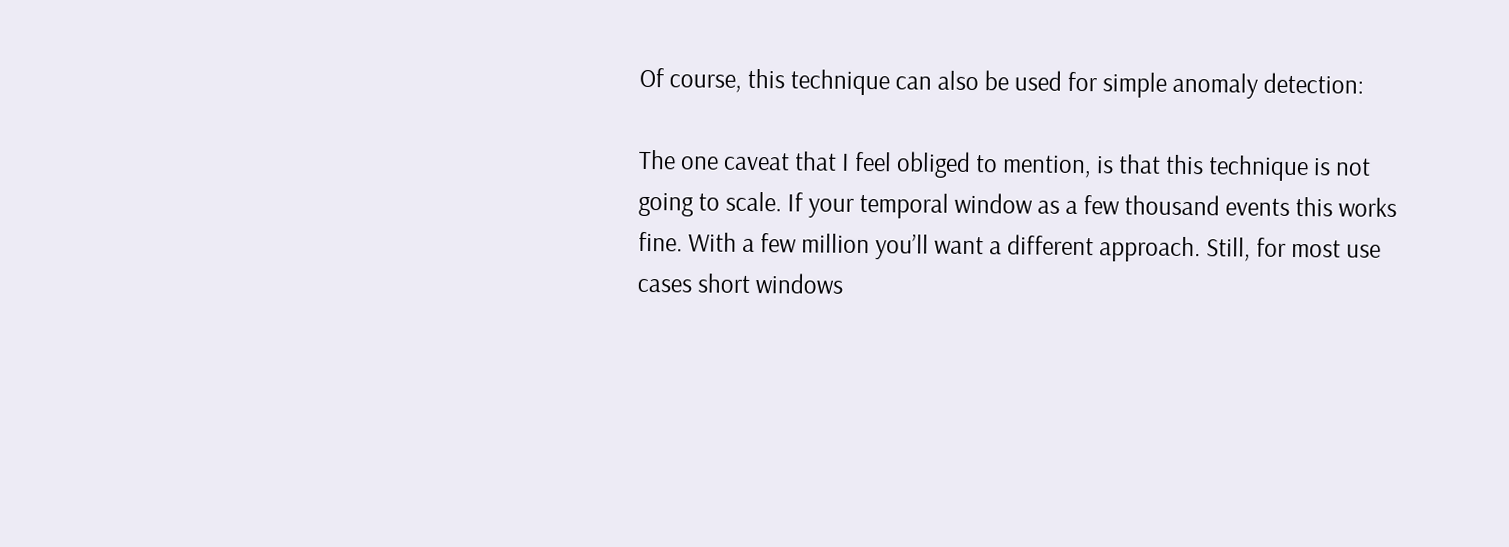Of course, this technique can also be used for simple anomaly detection:

The one caveat that I feel obliged to mention, is that this technique is not going to scale. If your temporal window as a few thousand events this works fine. With a few million you’ll want a different approach. Still, for most use cases short windows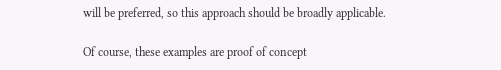will be preferred, so this approach should be broadly applicable.

Of course, these examples are proof of concept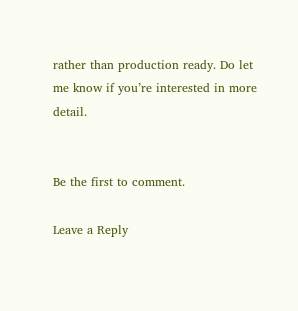rather than production ready. Do let me know if you’re interested in more detail.


Be the first to comment.

Leave a Reply